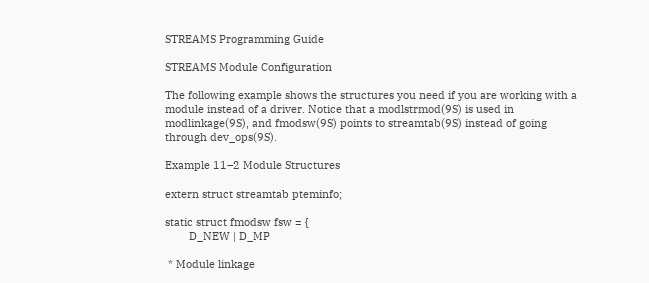STREAMS Programming Guide

STREAMS Module Configuration

The following example shows the structures you need if you are working with a module instead of a driver. Notice that a modlstrmod(9S) is used in modlinkage(9S), and fmodsw(9S) points to streamtab(9S) instead of going through dev_ops(9S).

Example 11–2 Module Structures

extern struct streamtab pteminfo;

static struct fmodsw fsw = {
        D_NEW | D_MP

 * Module linkage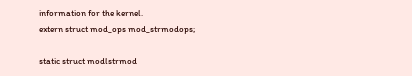information for the kernel.
extern struct mod_ops mod_strmodops;

static struct modlstrmod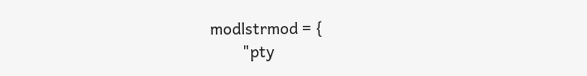modlstrmod = {
        "pty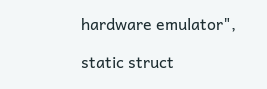hardware emulator",

static struct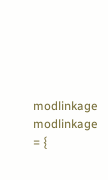modlinkage modlinkage = {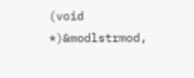(void *)&modlstrmod,